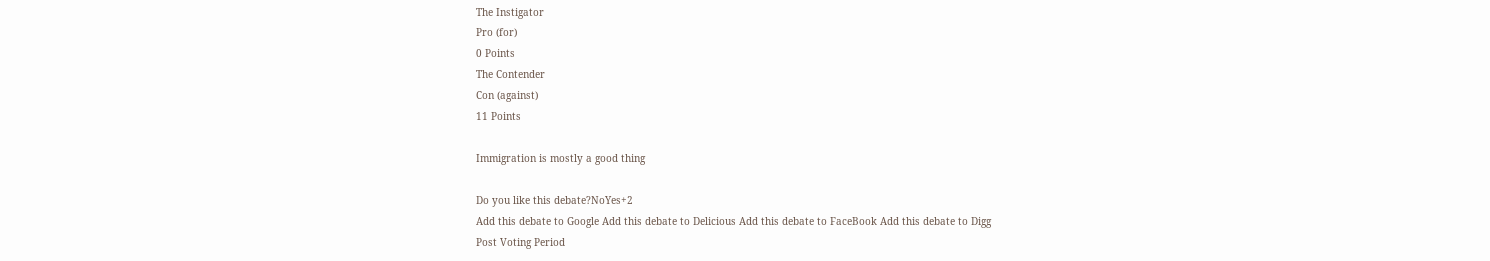The Instigator
Pro (for)
0 Points
The Contender
Con (against)
11 Points

Immigration is mostly a good thing

Do you like this debate?NoYes+2
Add this debate to Google Add this debate to Delicious Add this debate to FaceBook Add this debate to Digg
Post Voting Period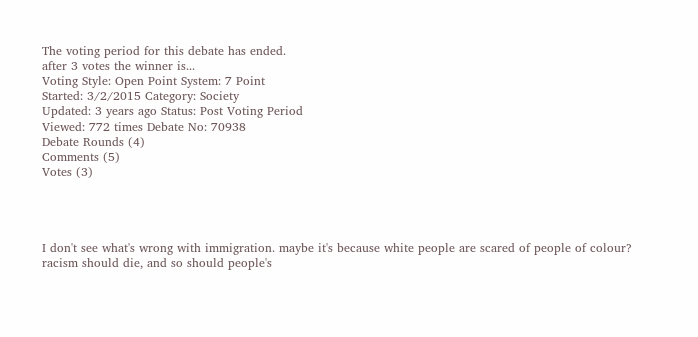The voting period for this debate has ended.
after 3 votes the winner is...
Voting Style: Open Point System: 7 Point
Started: 3/2/2015 Category: Society
Updated: 3 years ago Status: Post Voting Period
Viewed: 772 times Debate No: 70938
Debate Rounds (4)
Comments (5)
Votes (3)




I don't see what's wrong with immigration. maybe it's because white people are scared of people of colour? racism should die, and so should people's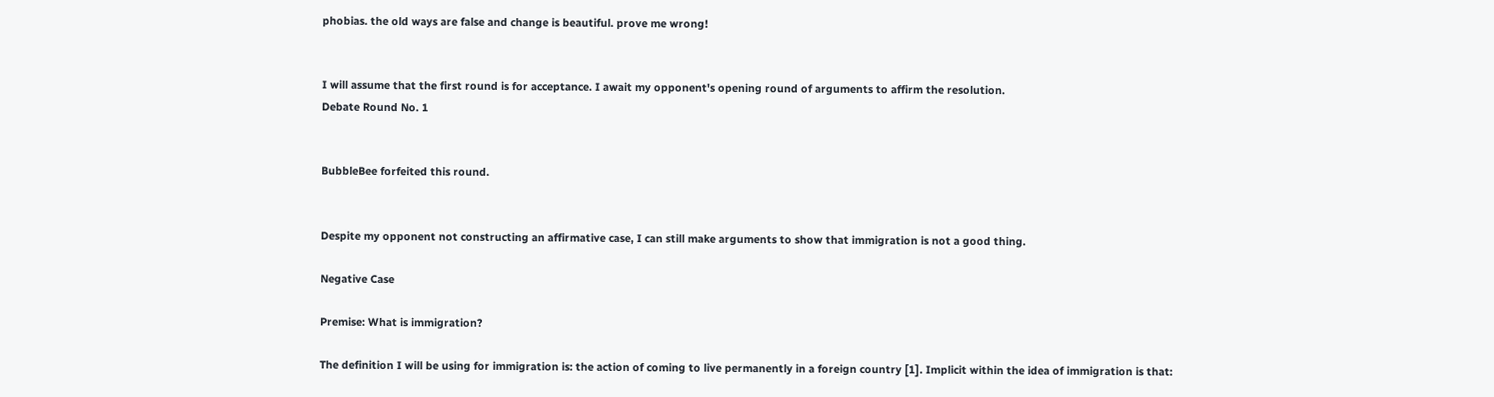phobias. the old ways are false and change is beautiful. prove me wrong!


I will assume that the first round is for acceptance. I await my opponent's opening round of arguments to affirm the resolution.
Debate Round No. 1


BubbleBee forfeited this round.


Despite my opponent not constructing an affirmative case, I can still make arguments to show that immigration is not a good thing.

Negative Case

Premise: What is immigration?

The definition I will be using for immigration is: the action of coming to live permanently in a foreign country [1]. Implicit within the idea of immigration is that: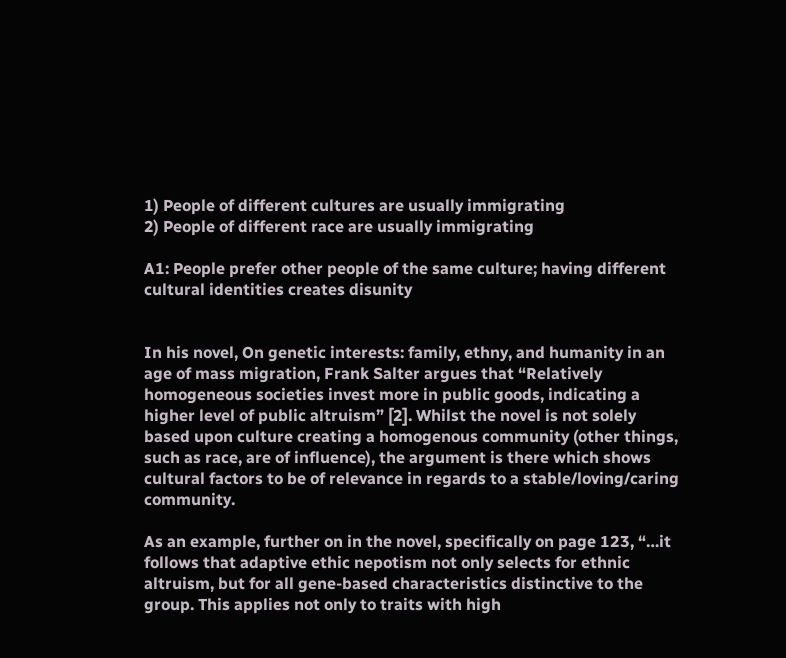1) People of different cultures are usually immigrating
2) People of different race are usually immigrating

A1: People prefer other people of the same culture; having different cultural identities creates disunity


In his novel, On genetic interests: family, ethny, and humanity in an age of mass migration, Frank Salter argues that “Relatively homogeneous societies invest more in public goods, indicating a higher level of public altruism” [2]. Whilst the novel is not solely based upon culture creating a homogenous community (other things, such as race, are of influence), the argument is there which shows cultural factors to be of relevance in regards to a stable/loving/caring community.

As an example, further on in the novel, specifically on page 123, “…it follows that adaptive ethic nepotism not only selects for ethnic altruism, but for all gene-based characteristics distinctive to the group. This applies not only to traits with high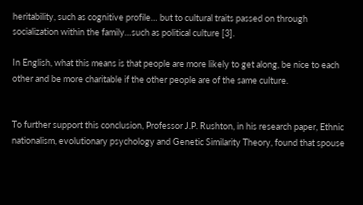heritability, such as cognitive profile… but to cultural traits passed on through socialization within the family…such as political culture [3].

In English, what this means is that people are more likely to get along, be nice to each other and be more charitable if the other people are of the same culture.


To further support this conclusion, Professor J.P. Rushton, in his research paper, Ethnic nationalism, evolutionary psychology and Genetic Similarity Theory, found that spouse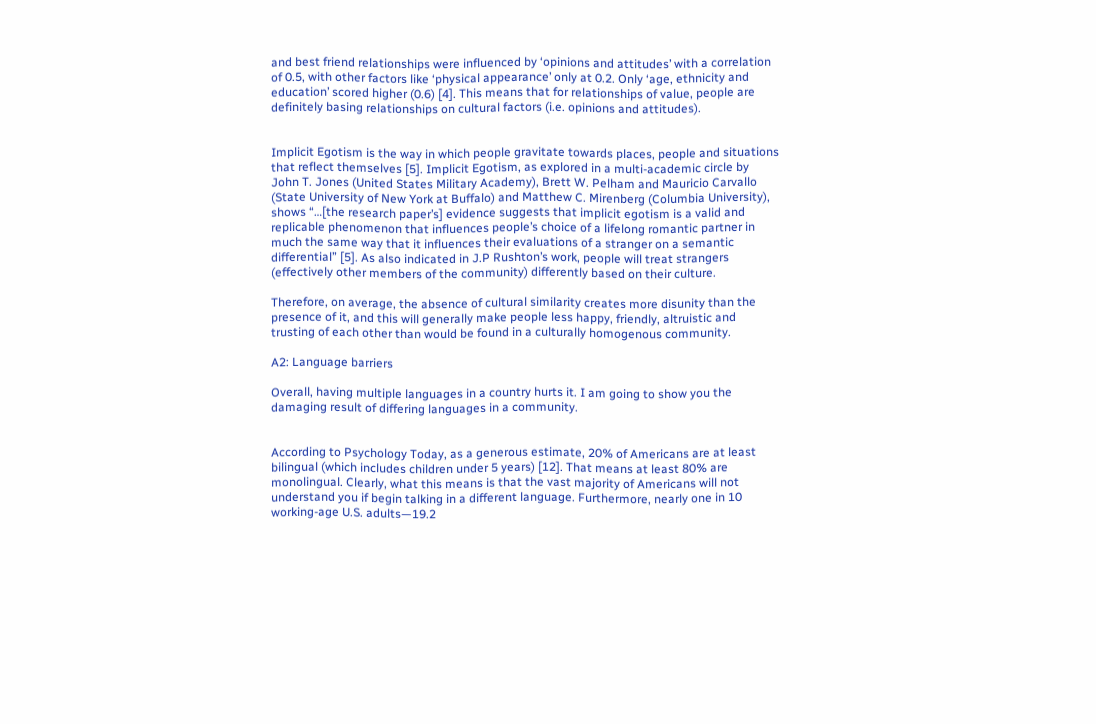and best friend relationships were influenced by ‘opinions and attitudes’ with a correlation of 0.5, with other factors like ‘physical appearance’ only at 0.2. Only ‘age, ethnicity and education’ scored higher (0.6) [4]. This means that for relationships of value, people are definitely basing relationships on cultural factors (i.e. opinions and attitudes).


Implicit Egotism is the way in which people gravitate towards places, people and situations that reflect themselves [5]. Implicit Egotism, as explored in a multi-academic circle by John T. Jones (United States Military Academy), Brett W. Pelham and Mauricio Carvallo (State University of New York at Buffalo) and Matthew C. Mirenberg (Columbia University), shows “…[the research paper’s] evidence suggests that implicit egotism is a valid and replicable phenomenon that influences people’s choice of a lifelong romantic partner in much the same way that it influences their evaluations of a stranger on a semantic differential” [5]. As also indicated in J.P Rushton’s work, people will treat strangers (effectively other members of the community) differently based on their culture.

Therefore, on average, the absence of cultural similarity creates more disunity than the presence of it, and this will generally make people less happy, friendly, altruistic and trusting of each other than would be found in a culturally homogenous community.

A2: Language barriers

Overall, having multiple languages in a country hurts it. I am going to show you the damaging result of differing languages in a community.


According to Psychology Today, as a generous estimate, 20% of Americans are at least bilingual (which includes children under 5 years) [12]. That means at least 80% are monolingual. Clearly, what this means is that the vast majority of Americans will not understand you if begin talking in a different language. Furthermore, nearly one in 10 working-age U.S. adults—19.2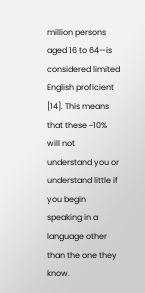million persons aged 16 to 64—is considered limited English proficient [14]. This means that these ~10% will not understand you or understand little if you begin speaking in a language other than the one they know.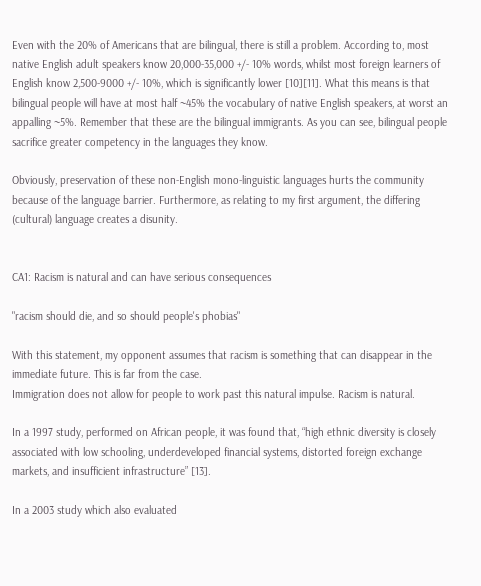Even with the 20% of Americans that are bilingual, there is still a problem. According to, most native English adult speakers know 20,000-35,000 +/- 10% words, whilst most foreign learners of English know 2,500-9000 +/- 10%, which is significantly lower [10][11]. What this means is that bilingual people will have at most half ~45% the vocabulary of native English speakers, at worst an appalling ~5%. Remember that these are the bilingual immigrants. As you can see, bilingual people sacrifice greater competency in the languages they know.

Obviously, preservation of these non-English mono-linguistic languages hurts the community because of the language barrier. Furthermore, as relating to my first argument, the differing (cultural) language creates a disunity.


CA1: Racism is natural and can have serious consequences

"racism should die, and so should people's phobias"

With this statement, my opponent assumes that racism is something that can disappear in the immediate future. This is far from the case.
Immigration does not allow for people to work past this natural impulse. Racism is natural.

In a 1997 study, performed on African people, it was found that, “high ethnic diversity is closely associated with low schooling, underdeveloped financial systems, distorted foreign exchange markets, and insufficient infrastructure” [13].

In a 2003 study which also evaluated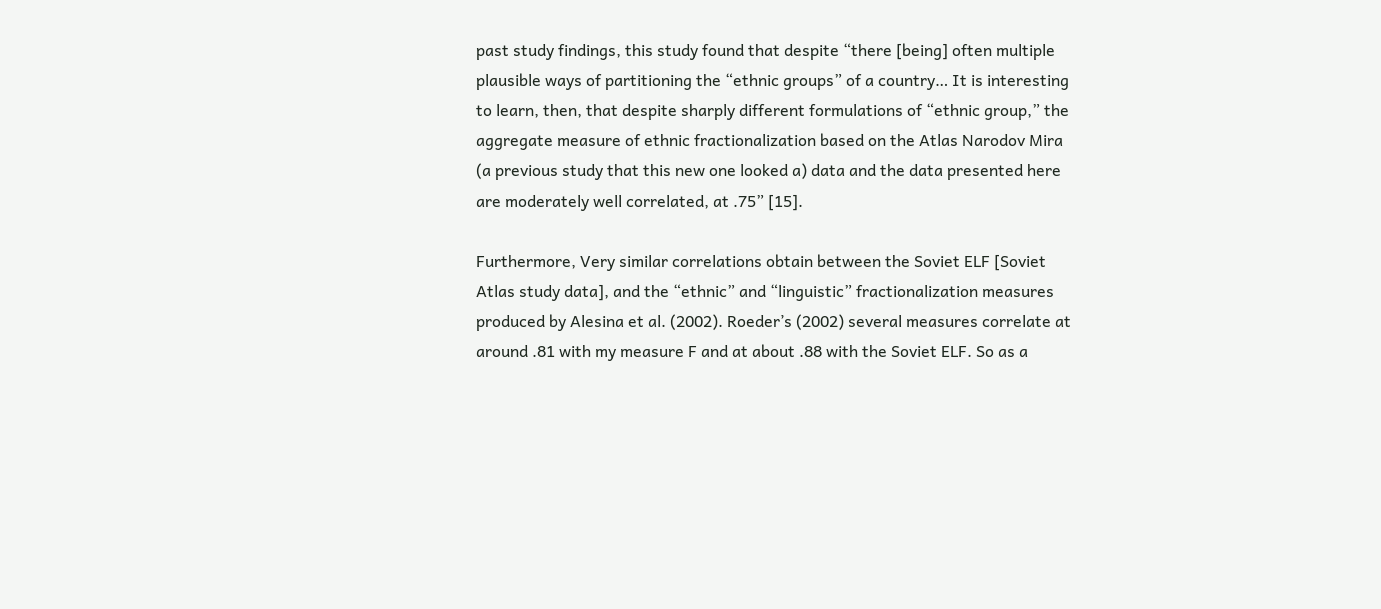past study findings, this study found that despite “there [being] often multiple plausible ways of partitioning the “ethnic groups” of a country… It is interesting to learn, then, that despite sharply different formulations of “ethnic group,” the aggregate measure of ethnic fractionalization based on the Atlas Narodov Mira (a previous study that this new one looked a) data and the data presented here are moderately well correlated, at .75” [15].

Furthermore, Very similar correlations obtain between the Soviet ELF [Soviet Atlas study data], and the “ethnic” and “linguistic” fractionalization measures produced by Alesina et al. (2002). Roeder’s (2002) several measures correlate at around .81 with my measure F and at about .88 with the Soviet ELF. So as a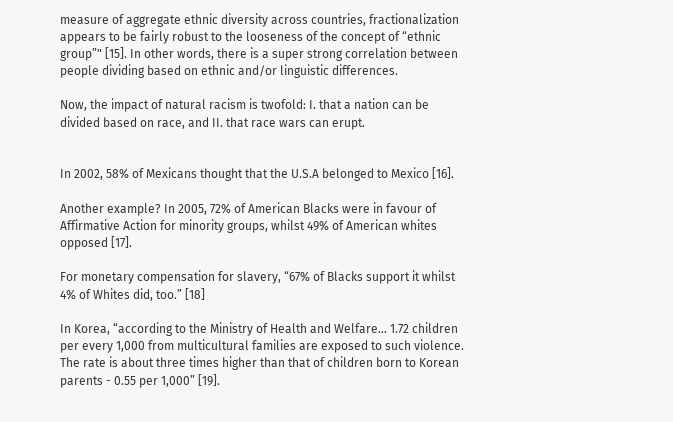measure of aggregate ethnic diversity across countries, fractionalization appears to be fairly robust to the looseness of the concept of “ethnic group”" [15]. In other words, there is a super strong correlation between people dividing based on ethnic and/or linguistic differences.

Now, the impact of natural racism is twofold: I. that a nation can be divided based on race, and II. that race wars can erupt.


In 2002, 58% of Mexicans thought that the U.S.A belonged to Mexico [16].

Another example? In 2005, 72% of American Blacks were in favour of Affirmative Action for minority groups, whilst 49% of American whites opposed [17].

For monetary compensation for slavery, “67% of Blacks support it whilst 4% of Whites did, too.” [18]

In Korea, “according to the Ministry of Health and Welfare… 1.72 children per every 1,000 from multicultural families are exposed to such violence. The rate is about three times higher than that of children born to Korean parents - 0.55 per 1,000” [19].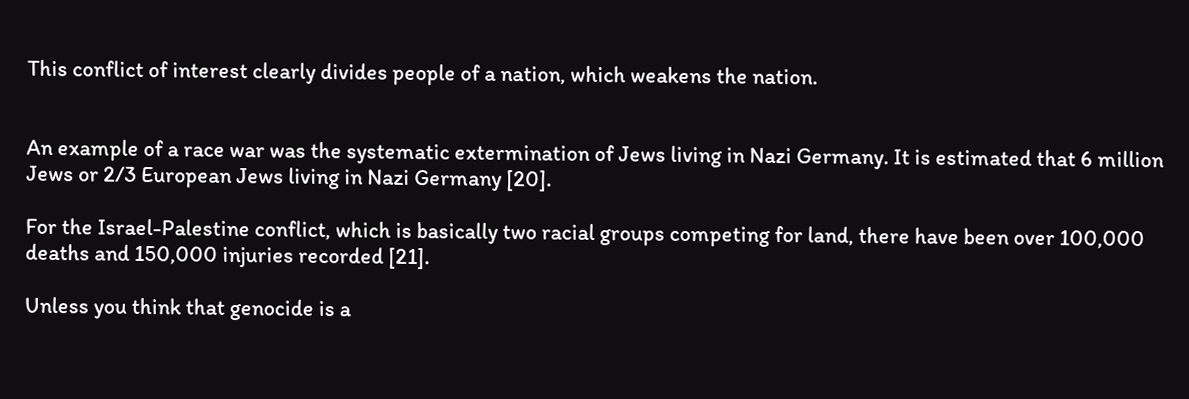This conflict of interest clearly divides people of a nation, which weakens the nation.


An example of a race war was the systematic extermination of Jews living in Nazi Germany. It is estimated that 6 million Jews or 2/3 European Jews living in Nazi Germany [20].

For the Israel-Palestine conflict, which is basically two racial groups competing for land, there have been over 100,000 deaths and 150,000 injuries recorded [21].

Unless you think that genocide is a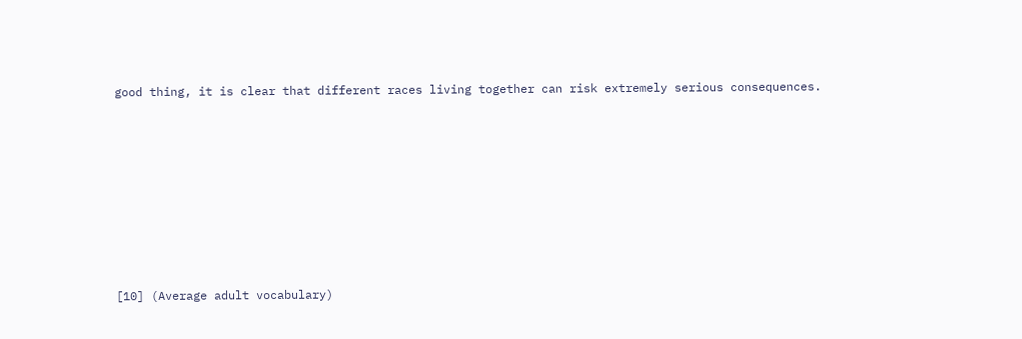good thing, it is clear that different races living together can risk extremely serious consequences.









[10] (Average adult vocabulary)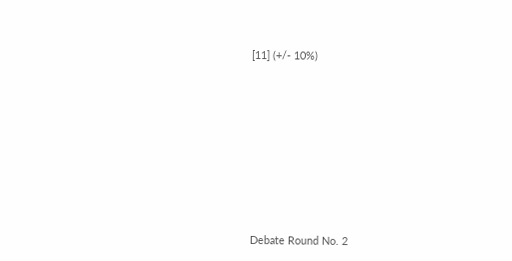[11] (+/- 10%)









Debate Round No. 2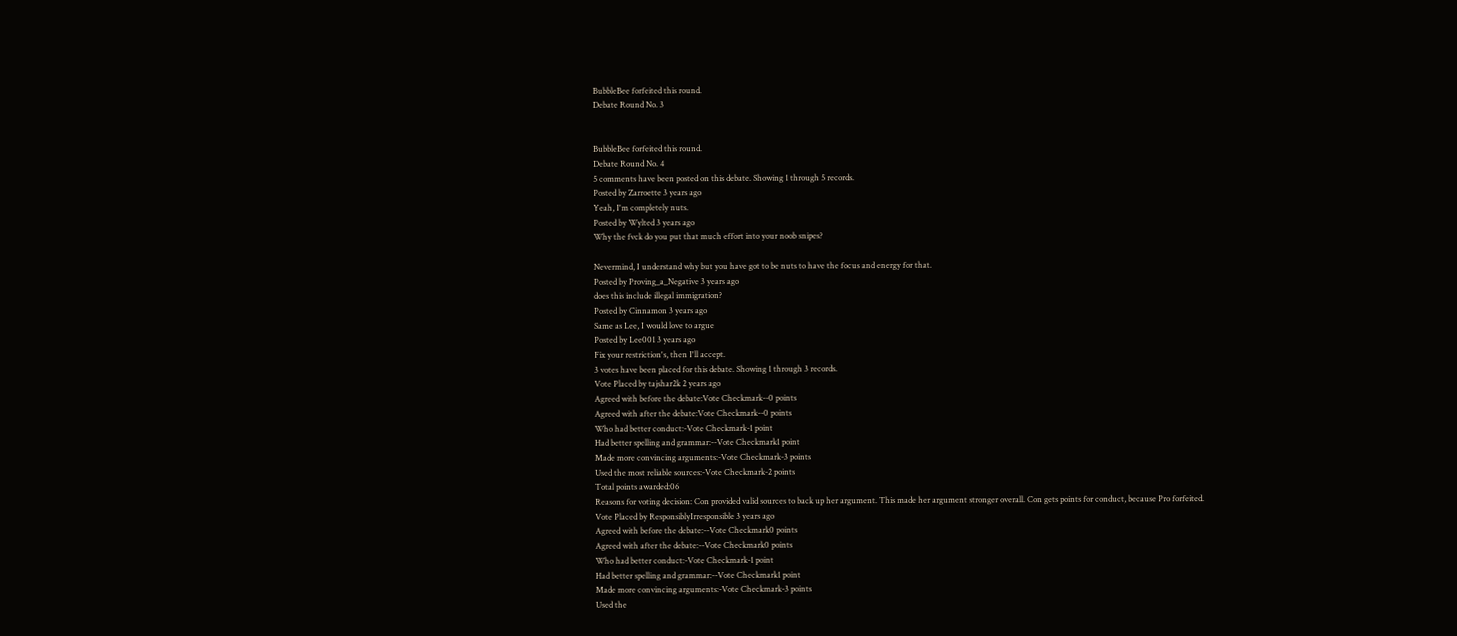BubbleBee forfeited this round.
Debate Round No. 3


BubbleBee forfeited this round.
Debate Round No. 4
5 comments have been posted on this debate. Showing 1 through 5 records.
Posted by Zarroette 3 years ago
Yeah, I'm completely nuts.
Posted by Wylted 3 years ago
Why the fvck do you put that much effort into your noob snipes?

Nevermind, I understand why but you have got to be nuts to have the focus and energy for that.
Posted by Proving_a_Negative 3 years ago
does this include illegal immigration?
Posted by Cinnamon 3 years ago
Same as Lee, I would love to argue
Posted by Lee001 3 years ago
Fix your restriction's, then I'll accept.
3 votes have been placed for this debate. Showing 1 through 3 records.
Vote Placed by tajshar2k 2 years ago
Agreed with before the debate:Vote Checkmark--0 points
Agreed with after the debate:Vote Checkmark--0 points
Who had better conduct:-Vote Checkmark-1 point
Had better spelling and grammar:--Vote Checkmark1 point
Made more convincing arguments:-Vote Checkmark-3 points
Used the most reliable sources:-Vote Checkmark-2 points
Total points awarded:06
Reasons for voting decision: Con provided valid sources to back up her argument. This made her argument stronger overall. Con gets points for conduct, because Pro forfeited.
Vote Placed by ResponsiblyIrresponsible 3 years ago
Agreed with before the debate:--Vote Checkmark0 points
Agreed with after the debate:--Vote Checkmark0 points
Who had better conduct:-Vote Checkmark-1 point
Had better spelling and grammar:--Vote Checkmark1 point
Made more convincing arguments:-Vote Checkmark-3 points
Used the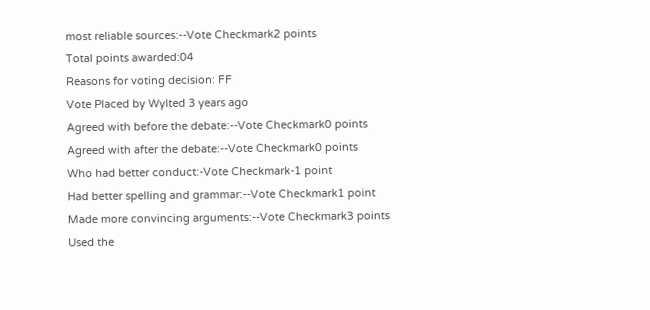most reliable sources:--Vote Checkmark2 points
Total points awarded:04
Reasons for voting decision: FF
Vote Placed by Wylted 3 years ago
Agreed with before the debate:--Vote Checkmark0 points
Agreed with after the debate:--Vote Checkmark0 points
Who had better conduct:-Vote Checkmark-1 point
Had better spelling and grammar:--Vote Checkmark1 point
Made more convincing arguments:--Vote Checkmark3 points
Used the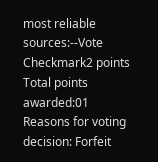most reliable sources:--Vote Checkmark2 points
Total points awarded:01
Reasons for voting decision: Forfeit